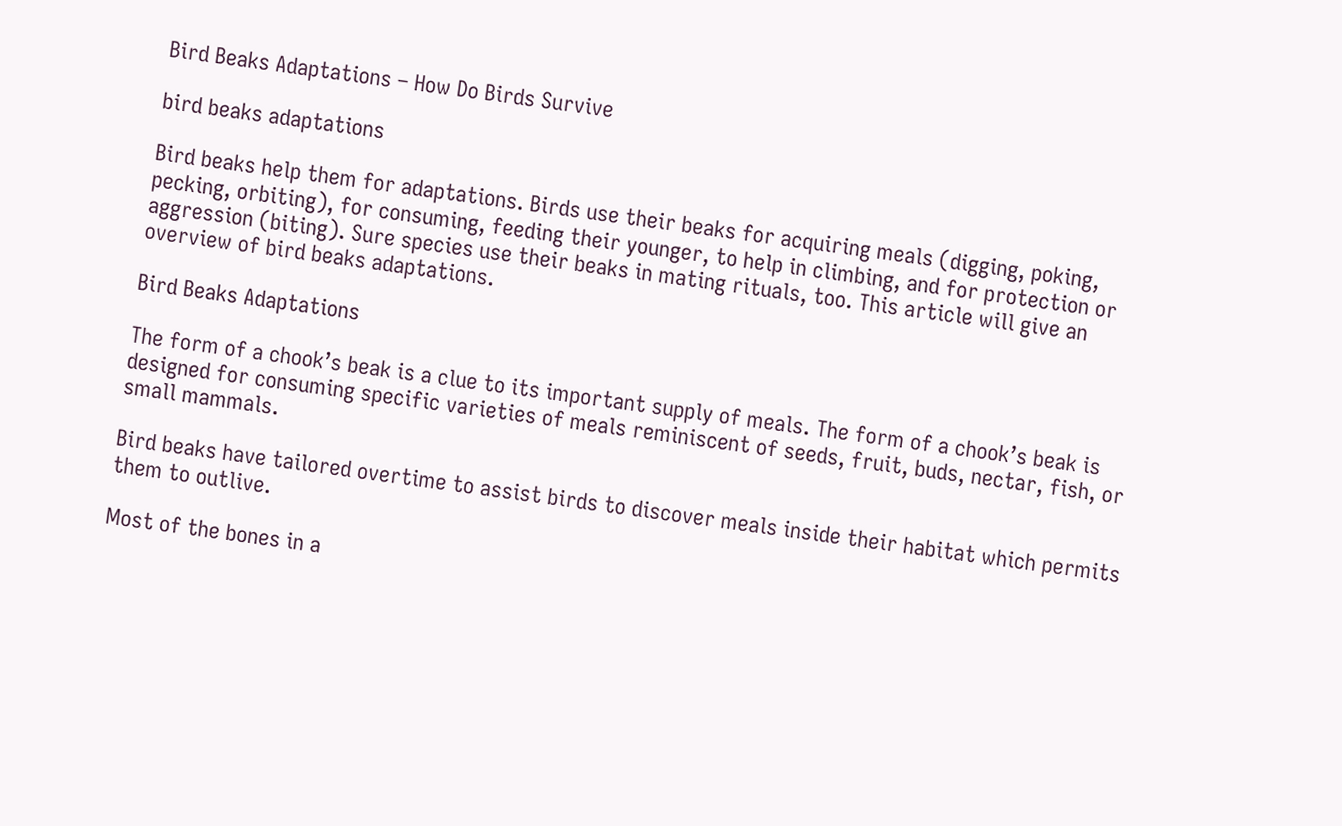Bird Beaks Adaptations – How Do Birds Survive

bird beaks adaptations

Bird beaks help them for adaptations. Birds use their beaks for acquiring meals (digging, poking, pecking, orbiting), for consuming, feeding their younger, to help in climbing, and for protection or aggression (biting). Sure species use their beaks in mating rituals, too. This article will give an overview of bird beaks adaptations.

Bird Beaks Adaptations

The form of a chook’s beak is a clue to its important supply of meals. The form of a chook’s beak is designed for consuming specific varieties of meals reminiscent of seeds, fruit, buds, nectar, fish, or small mammals.

Bird beaks have tailored overtime to assist birds to discover meals inside their habitat which permits them to outlive.

Most of the bones in a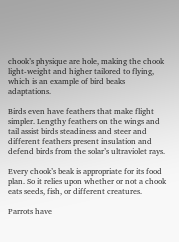chook’s physique are hole, making the chook light-weight and higher tailored to flying, which is an example of bird beaks adaptations.

Birds even have feathers that make flight simpler. Lengthy feathers on the wings and tail assist birds steadiness and steer and different feathers present insulation and defend birds from the solar’s ultraviolet rays.

Every chook’s beak is appropriate for its food plan. So it relies upon whether or not a chook eats seeds, fish, or different creatures.

Parrots have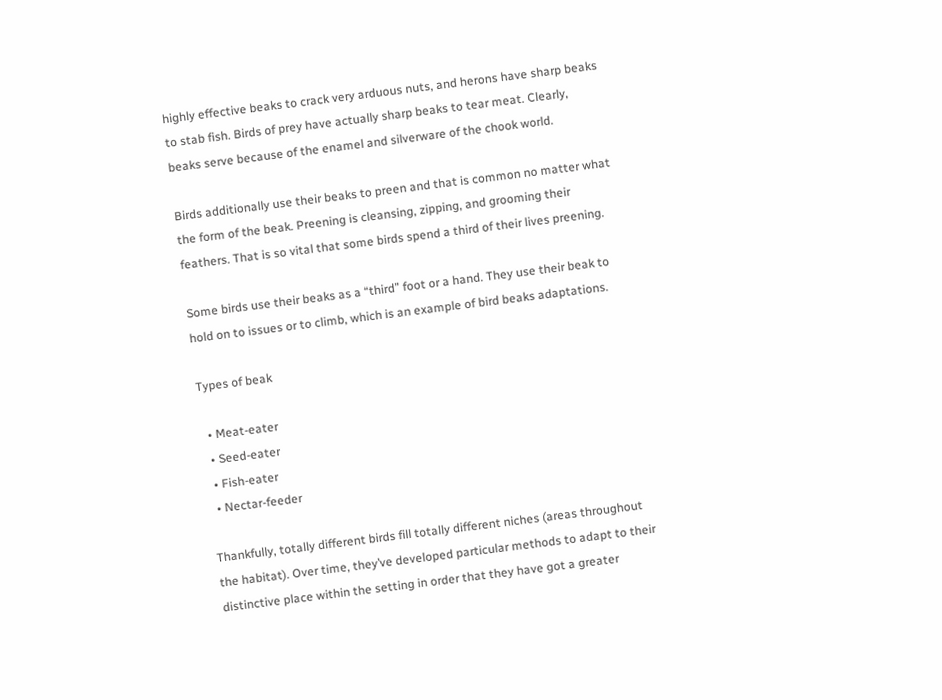highly effective beaks to crack very arduous nuts, and herons have sharp beaks to stab fish. Birds of prey have actually sharp beaks to tear meat. Clearly, beaks serve because of the enamel and silverware of the chook world.

Birds additionally use their beaks to preen and that is common no matter what the form of the beak. Preening is cleansing, zipping, and grooming their feathers. That is so vital that some birds spend a third of their lives preening.

Some birds use their beaks as a “third” foot or a hand. They use their beak to hold on to issues or to climb, which is an example of bird beaks adaptations.

Types of beak

  • Meat-eater
  • Seed-eater
  • Fish-eater
  • Nectar-feeder

Thankfully, totally different birds fill totally different niches (areas throughout the habitat). Over time, they’ve developed particular methods to adapt to their distinctive place within the setting in order that they have got a greater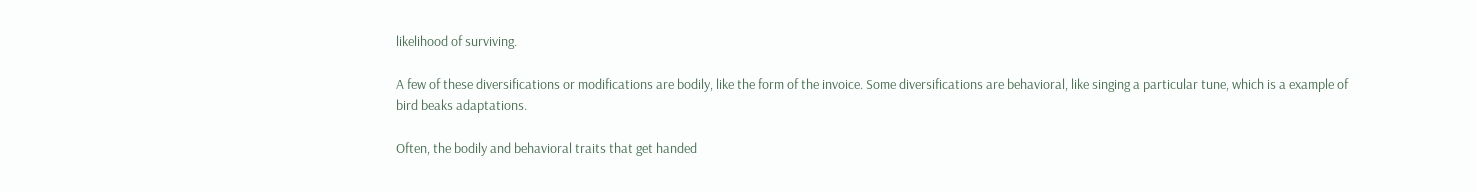likelihood of surviving.

A few of these diversifications or modifications are bodily, like the form of the invoice. Some diversifications are behavioral, like singing a particular tune, which is a example of bird beaks adaptations.

Often, the bodily and behavioral traits that get handed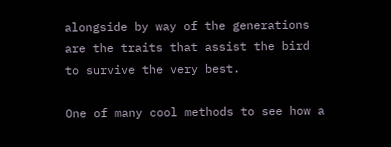alongside by way of the generations are the traits that assist the bird to survive the very best.

One of many cool methods to see how a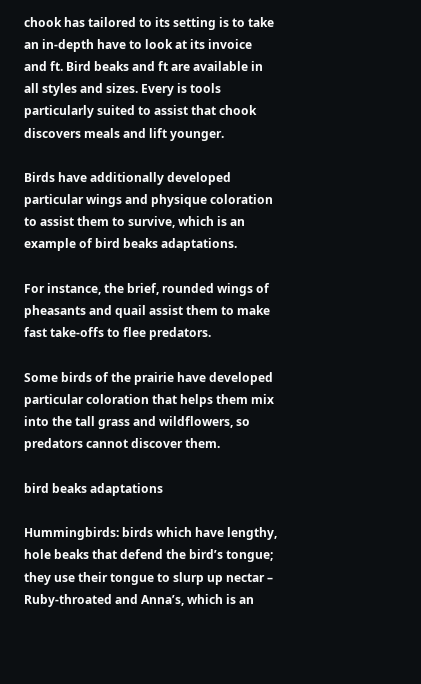chook has tailored to its setting is to take an in-depth have to look at its invoice and ft. Bird beaks and ft are available in all styles and sizes. Every is tools particularly suited to assist that chook discovers meals and lift younger.

Birds have additionally developed particular wings and physique coloration to assist them to survive, which is an example of bird beaks adaptations.

For instance, the brief, rounded wings of pheasants and quail assist them to make fast take-offs to flee predators.

Some birds of the prairie have developed particular coloration that helps them mix into the tall grass and wildflowers, so predators cannot discover them.

bird beaks adaptations

Hummingbirds: birds which have lengthy, hole beaks that defend the bird’s tongue; they use their tongue to slurp up nectar – Ruby-throated and Anna’s, which is an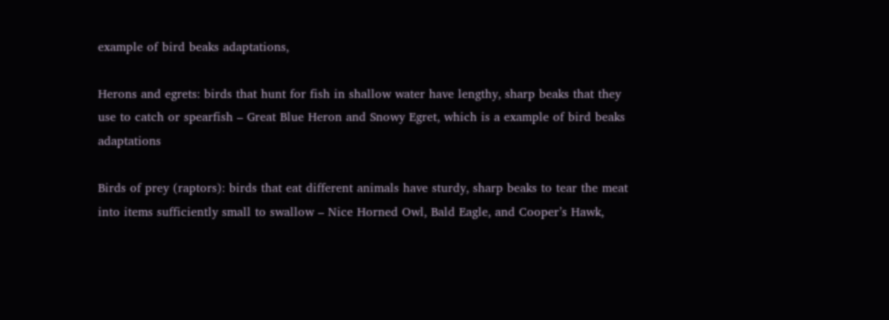example of bird beaks adaptations,

Herons and egrets: birds that hunt for fish in shallow water have lengthy, sharp beaks that they use to catch or spearfish – Great Blue Heron and Snowy Egret, which is a example of bird beaks adaptations

Birds of prey (raptors): birds that eat different animals have sturdy, sharp beaks to tear the meat into items sufficiently small to swallow – Nice Horned Owl, Bald Eagle, and Cooper’s Hawk,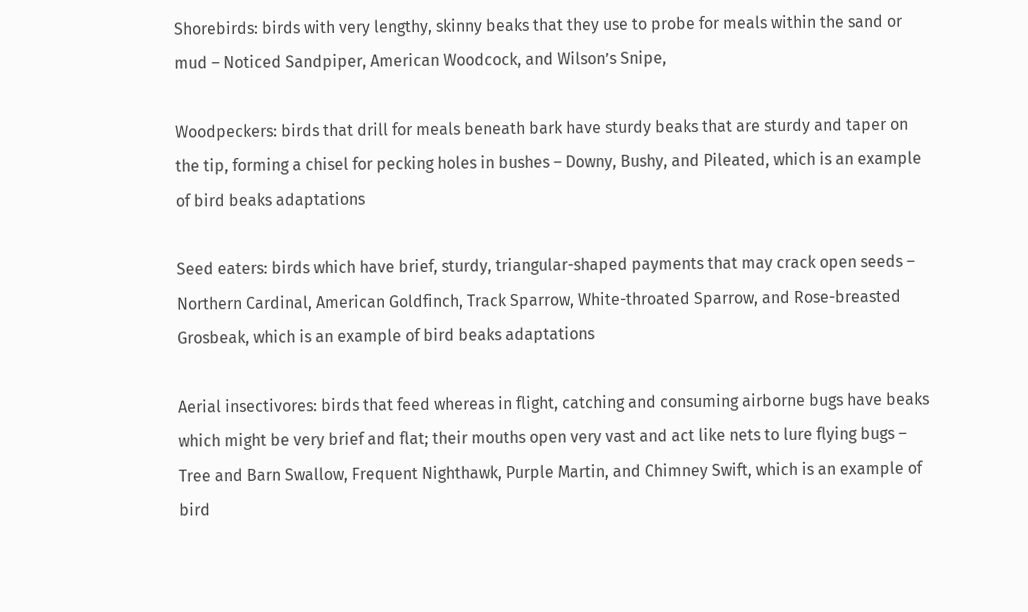Shorebirds: birds with very lengthy, skinny beaks that they use to probe for meals within the sand or mud – Noticed Sandpiper, American Woodcock, and Wilson’s Snipe,

Woodpeckers: birds that drill for meals beneath bark have sturdy beaks that are sturdy and taper on the tip, forming a chisel for pecking holes in bushes – Downy, Bushy, and Pileated, which is an example of bird beaks adaptations

Seed eaters: birds which have brief, sturdy, triangular-shaped payments that may crack open seeds – Northern Cardinal, American Goldfinch, Track Sparrow, White-throated Sparrow, and Rose-breasted Grosbeak, which is an example of bird beaks adaptations

Aerial insectivores: birds that feed whereas in flight, catching and consuming airborne bugs have beaks which might be very brief and flat; their mouths open very vast and act like nets to lure flying bugs – Tree and Barn Swallow, Frequent Nighthawk, Purple Martin, and Chimney Swift, which is an example of bird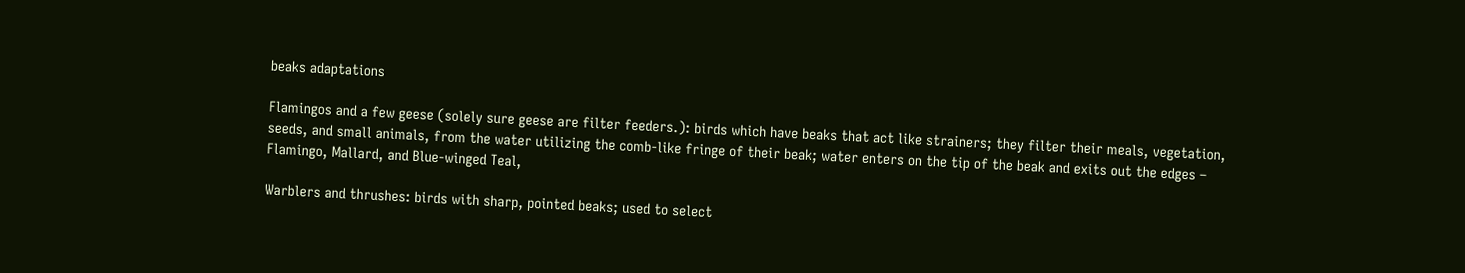beaks adaptations

Flamingos and a few geese (solely sure geese are filter feeders.): birds which have beaks that act like strainers; they filter their meals, vegetation, seeds, and small animals, from the water utilizing the comb-like fringe of their beak; water enters on the tip of the beak and exits out the edges – Flamingo, Mallard, and Blue-winged Teal,

Warblers and thrushes: birds with sharp, pointed beaks; used to select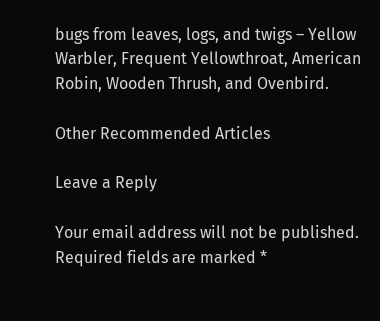bugs from leaves, logs, and twigs – Yellow Warbler, Frequent Yellowthroat, American Robin, Wooden Thrush, and Ovenbird.

Other Recommended Articles

Leave a Reply

Your email address will not be published. Required fields are marked *